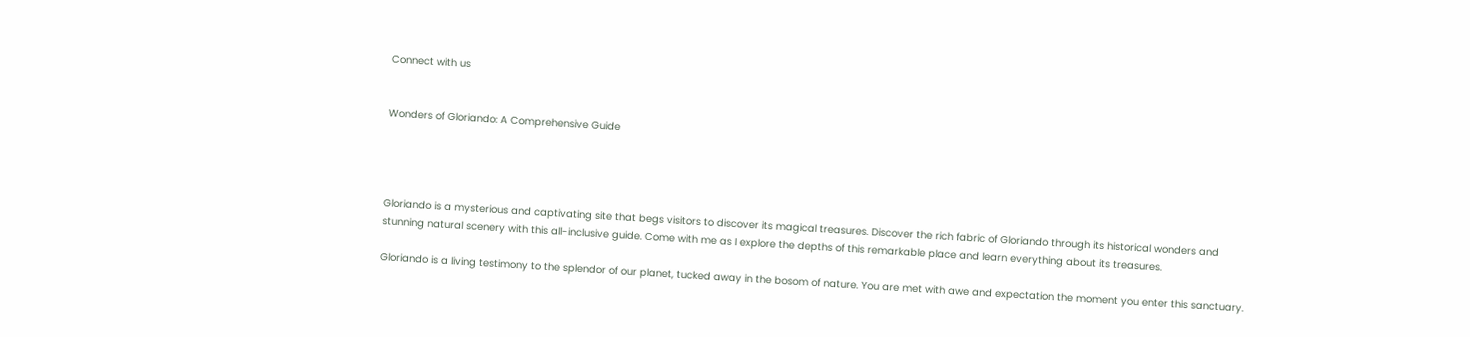Connect with us


Wonders of Gloriando: A Comprehensive Guide




Gloriando is a mysterious and captivating site that begs visitors to discover its magical treasures. Discover the rich fabric of Gloriando through its historical wonders and stunning natural scenery with this all-inclusive guide. Come with me as I explore the depths of this remarkable place and learn everything about its treasures.

Gloriando is a living testimony to the splendor of our planet, tucked away in the bosom of nature. You are met with awe and expectation the moment you enter this sanctuary.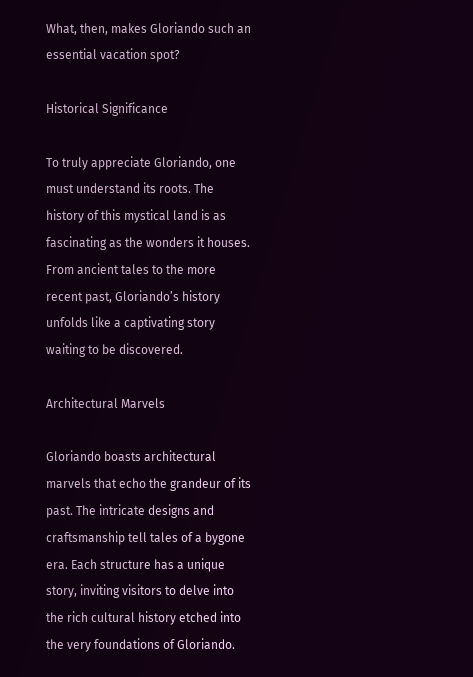What, then, makes Gloriando such an essential vacation spot?

Historical Significance

To truly appreciate Gloriando, one must understand its roots. The history of this mystical land is as fascinating as the wonders it houses. From ancient tales to the more recent past, Gloriando’s history unfolds like a captivating story waiting to be discovered.

Architectural Marvels

Gloriando boasts architectural marvels that echo the grandeur of its past. The intricate designs and craftsmanship tell tales of a bygone era. Each structure has a unique story, inviting visitors to delve into the rich cultural history etched into the very foundations of Gloriando.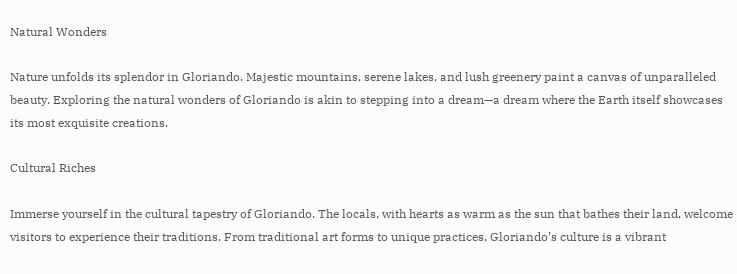Natural Wonders

Nature unfolds its splendor in Gloriando. Majestic mountains, serene lakes, and lush greenery paint a canvas of unparalleled beauty. Exploring the natural wonders of Gloriando is akin to stepping into a dream—a dream where the Earth itself showcases its most exquisite creations.

Cultural Riches

Immerse yourself in the cultural tapestry of Gloriando. The locals, with hearts as warm as the sun that bathes their land, welcome visitors to experience their traditions. From traditional art forms to unique practices, Gloriando’s culture is a vibrant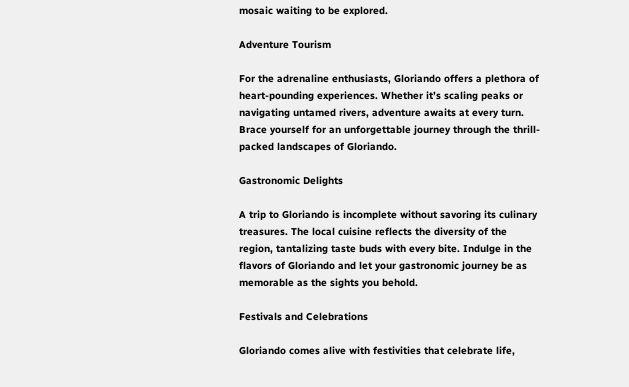mosaic waiting to be explored.

Adventure Tourism

For the adrenaline enthusiasts, Gloriando offers a plethora of heart-pounding experiences. Whether it’s scaling peaks or navigating untamed rivers, adventure awaits at every turn. Brace yourself for an unforgettable journey through the thrill-packed landscapes of Gloriando.

Gastronomic Delights

A trip to Gloriando is incomplete without savoring its culinary treasures. The local cuisine reflects the diversity of the region, tantalizing taste buds with every bite. Indulge in the flavors of Gloriando and let your gastronomic journey be as memorable as the sights you behold.

Festivals and Celebrations

Gloriando comes alive with festivities that celebrate life,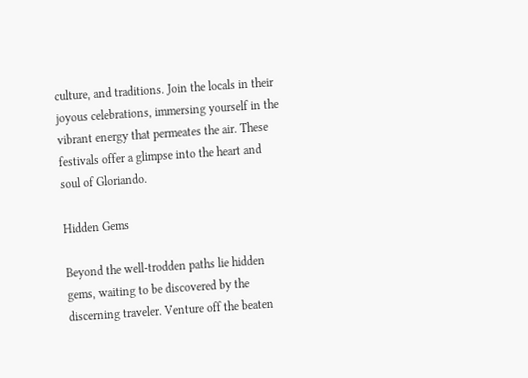culture, and traditions. Join the locals in their joyous celebrations, immersing yourself in the vibrant energy that permeates the air. These festivals offer a glimpse into the heart and soul of Gloriando.

Hidden Gems

Beyond the well-trodden paths lie hidden gems, waiting to be discovered by the discerning traveler. Venture off the beaten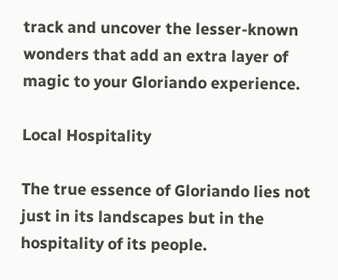track and uncover the lesser-known wonders that add an extra layer of magic to your Gloriando experience.

Local Hospitality

The true essence of Gloriando lies not just in its landscapes but in the hospitality of its people.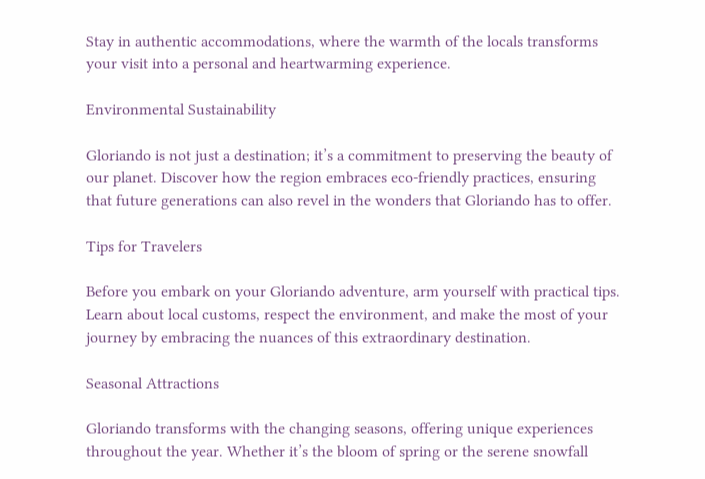Stay in authentic accommodations, where the warmth of the locals transforms your visit into a personal and heartwarming experience.

Environmental Sustainability

Gloriando is not just a destination; it’s a commitment to preserving the beauty of our planet. Discover how the region embraces eco-friendly practices, ensuring that future generations can also revel in the wonders that Gloriando has to offer.

Tips for Travelers

Before you embark on your Gloriando adventure, arm yourself with practical tips. Learn about local customs, respect the environment, and make the most of your journey by embracing the nuances of this extraordinary destination.

Seasonal Attractions

Gloriando transforms with the changing seasons, offering unique experiences throughout the year. Whether it’s the bloom of spring or the serene snowfall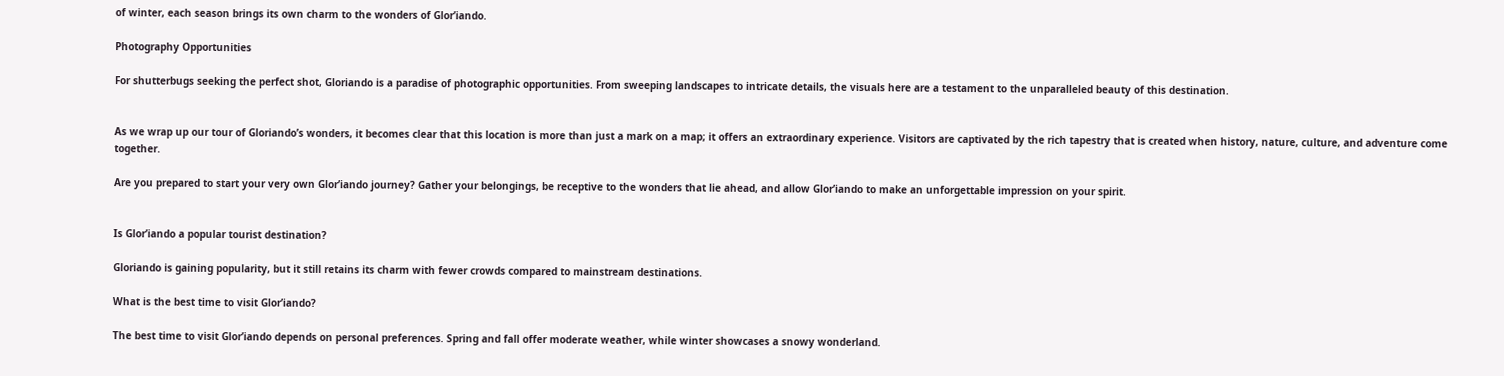of winter, each season brings its own charm to the wonders of Glor’iando.

Photography Opportunities

For shutterbugs seeking the perfect shot, Gloriando is a paradise of photographic opportunities. From sweeping landscapes to intricate details, the visuals here are a testament to the unparalleled beauty of this destination.


As we wrap up our tour of Gloriando’s wonders, it becomes clear that this location is more than just a mark on a map; it offers an extraordinary experience. Visitors are captivated by the rich tapestry that is created when history, nature, culture, and adventure come together.

Are you prepared to start your very own Glor’iando journey? Gather your belongings, be receptive to the wonders that lie ahead, and allow Glor’iando to make an unforgettable impression on your spirit.


Is Glor’iando a popular tourist destination?

Gloriando is gaining popularity, but it still retains its charm with fewer crowds compared to mainstream destinations.

What is the best time to visit Glor’iando?

The best time to visit Glor’iando depends on personal preferences. Spring and fall offer moderate weather, while winter showcases a snowy wonderland.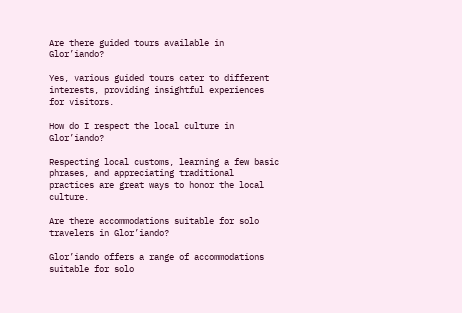Are there guided tours available in Glor’iando?

Yes, various guided tours cater to different interests, providing insightful experiences for visitors.

How do I respect the local culture in Glor’iando?

Respecting local customs, learning a few basic phrases, and appreciating traditional practices are great ways to honor the local culture.

Are there accommodations suitable for solo travelers in Glor’iando?

Glor’iando offers a range of accommodations suitable for solo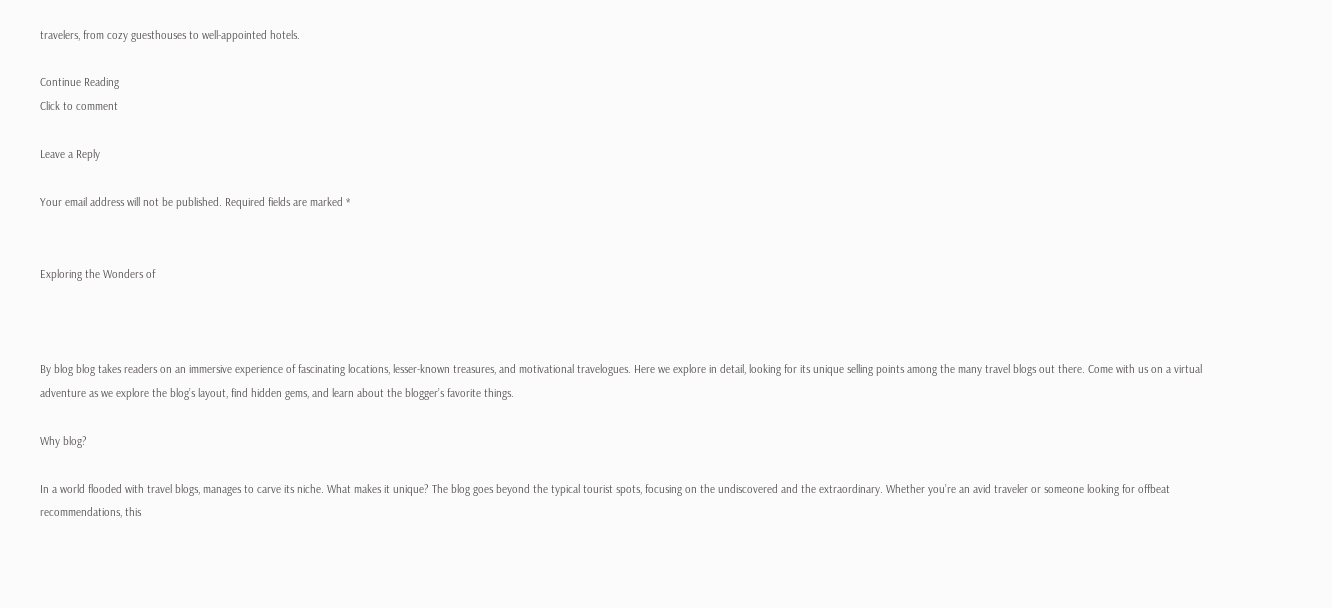travelers, from cozy guesthouses to well-appointed hotels.

Continue Reading
Click to comment

Leave a Reply

Your email address will not be published. Required fields are marked *


Exploring the Wonders of



By blog blog takes readers on an immersive experience of fascinating locations, lesser-known treasures, and motivational travelogues. Here we explore in detail, looking for its unique selling points among the many travel blogs out there. Come with us on a virtual adventure as we explore the blog’s layout, find hidden gems, and learn about the blogger’s favorite things.

Why blog?

In a world flooded with travel blogs, manages to carve its niche. What makes it unique? The blog goes beyond the typical tourist spots, focusing on the undiscovered and the extraordinary. Whether you’re an avid traveler or someone looking for offbeat recommendations, this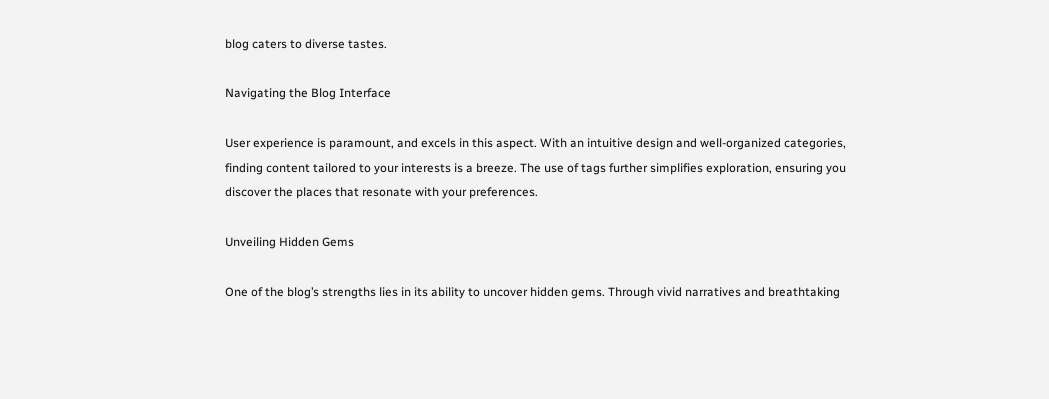blog caters to diverse tastes.

Navigating the Blog Interface

User experience is paramount, and excels in this aspect. With an intuitive design and well-organized categories, finding content tailored to your interests is a breeze. The use of tags further simplifies exploration, ensuring you discover the places that resonate with your preferences.

Unveiling Hidden Gems

One of the blog’s strengths lies in its ability to uncover hidden gems. Through vivid narratives and breathtaking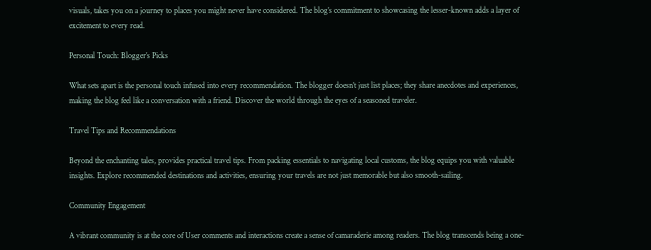visuals, takes you on a journey to places you might never have considered. The blog’s commitment to showcasing the lesser-known adds a layer of excitement to every read.

Personal Touch: Blogger’s Picks

What sets apart is the personal touch infused into every recommendation. The blogger doesn’t just list places; they share anecdotes and experiences, making the blog feel like a conversation with a friend. Discover the world through the eyes of a seasoned traveler.

Travel Tips and Recommendations

Beyond the enchanting tales, provides practical travel tips. From packing essentials to navigating local customs, the blog equips you with valuable insights. Explore recommended destinations and activities, ensuring your travels are not just memorable but also smooth-sailing.

Community Engagement

A vibrant community is at the core of User comments and interactions create a sense of camaraderie among readers. The blog transcends being a one-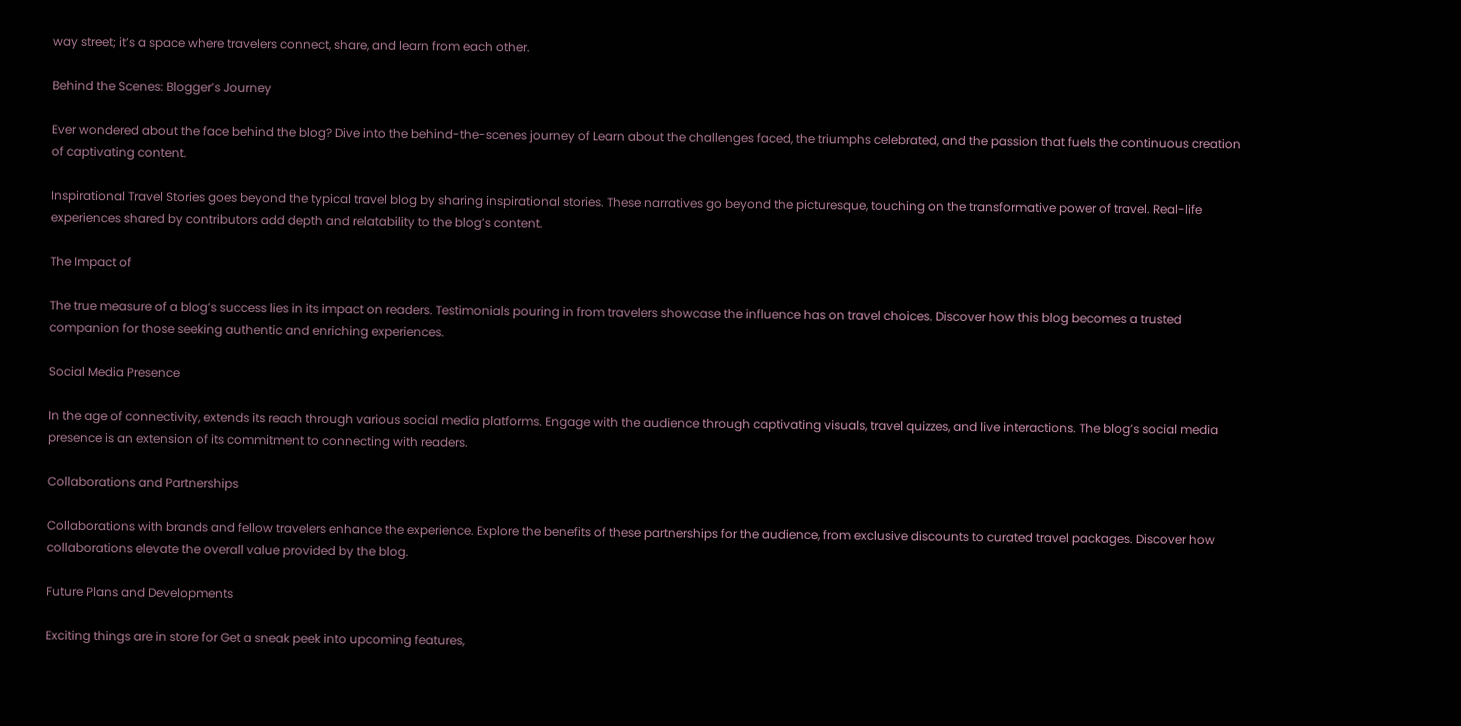way street; it’s a space where travelers connect, share, and learn from each other.

Behind the Scenes: Blogger’s Journey

Ever wondered about the face behind the blog? Dive into the behind-the-scenes journey of Learn about the challenges faced, the triumphs celebrated, and the passion that fuels the continuous creation of captivating content.

Inspirational Travel Stories goes beyond the typical travel blog by sharing inspirational stories. These narratives go beyond the picturesque, touching on the transformative power of travel. Real-life experiences shared by contributors add depth and relatability to the blog’s content.

The Impact of

The true measure of a blog’s success lies in its impact on readers. Testimonials pouring in from travelers showcase the influence has on travel choices. Discover how this blog becomes a trusted companion for those seeking authentic and enriching experiences.

Social Media Presence

In the age of connectivity, extends its reach through various social media platforms. Engage with the audience through captivating visuals, travel quizzes, and live interactions. The blog’s social media presence is an extension of its commitment to connecting with readers.

Collaborations and Partnerships

Collaborations with brands and fellow travelers enhance the experience. Explore the benefits of these partnerships for the audience, from exclusive discounts to curated travel packages. Discover how collaborations elevate the overall value provided by the blog.

Future Plans and Developments

Exciting things are in store for Get a sneak peek into upcoming features,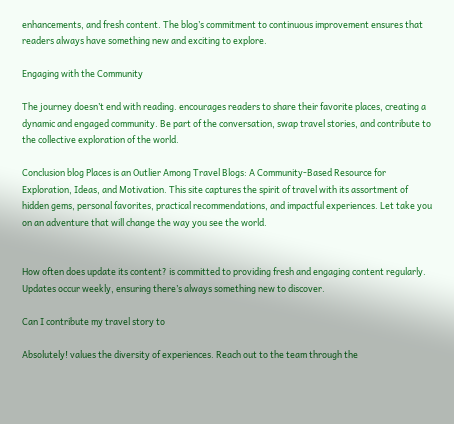enhancements, and fresh content. The blog’s commitment to continuous improvement ensures that readers always have something new and exciting to explore.

Engaging with the Community

The journey doesn’t end with reading. encourages readers to share their favorite places, creating a dynamic and engaged community. Be part of the conversation, swap travel stories, and contribute to the collective exploration of the world.

Conclusion blog Places is an Outlier Among Travel Blogs: A Community-Based Resource for Exploration, Ideas, and Motivation. This site captures the spirit of travel with its assortment of hidden gems, personal favorites, practical recommendations, and impactful experiences. Let take you on an adventure that will change the way you see the world.


How often does update its content? is committed to providing fresh and engaging content regularly. Updates occur weekly, ensuring there’s always something new to discover.

Can I contribute my travel story to

Absolutely! values the diversity of experiences. Reach out to the team through the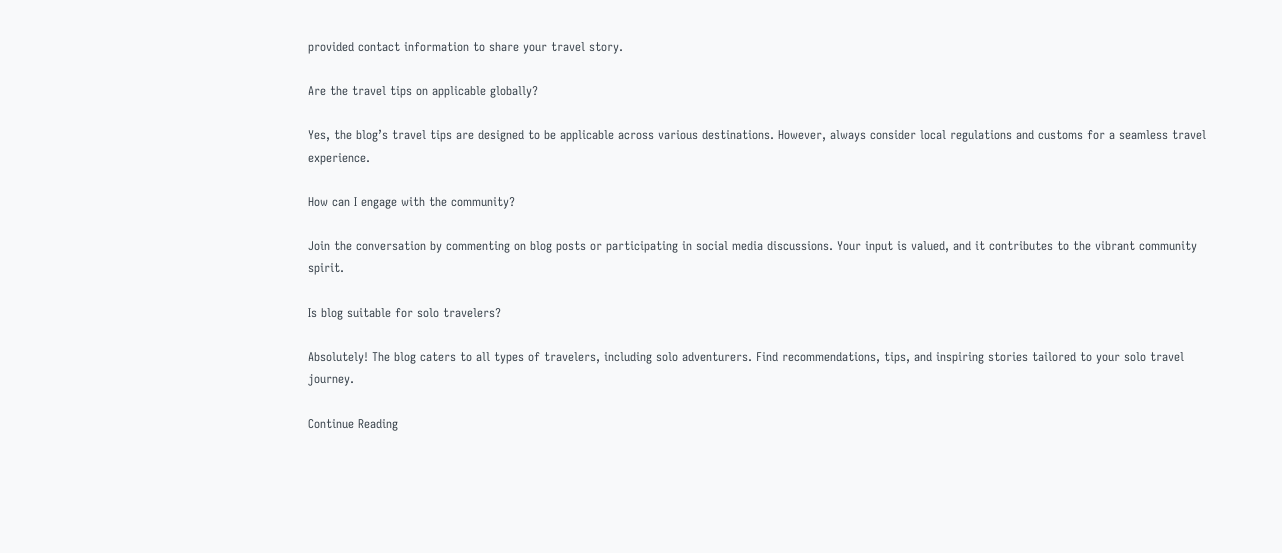provided contact information to share your travel story.

Are the travel tips on applicable globally?

Yes, the blog’s travel tips are designed to be applicable across various destinations. However, always consider local regulations and customs for a seamless travel experience.

How can I engage with the community?

Join the conversation by commenting on blog posts or participating in social media discussions. Your input is valued, and it contributes to the vibrant community spirit.

Is blog suitable for solo travelers?

Absolutely! The blog caters to all types of travelers, including solo adventurers. Find recommendations, tips, and inspiring stories tailored to your solo travel journey.

Continue Reading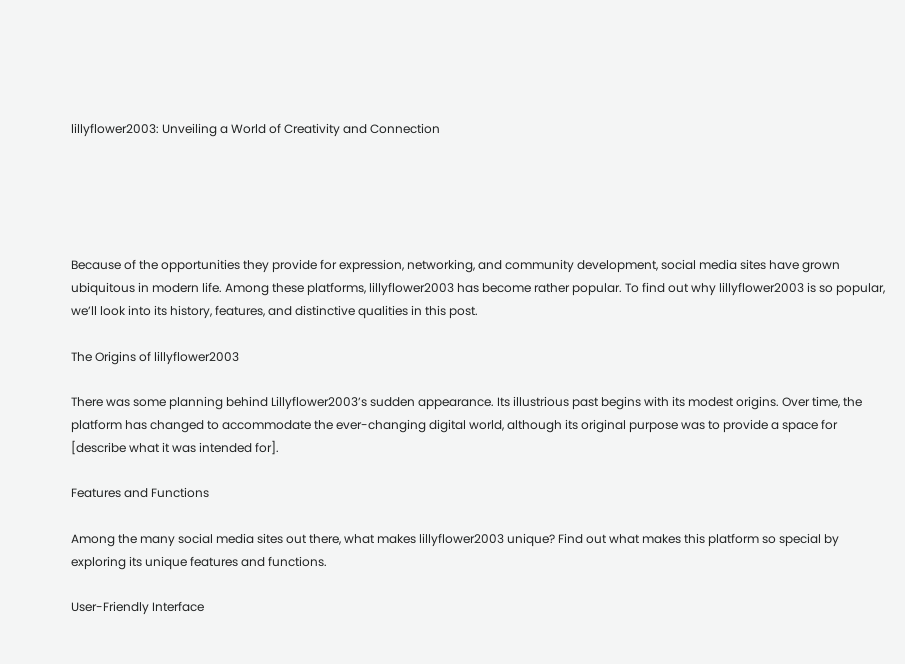lillyflower2003: Unveiling a World of Creativity and Connection





Because of the opportunities they provide for expression, networking, and community development, social media sites have grown ubiquitous in modern life. Among these platforms, lillyflower2003 has become rather popular. To find out why lillyflower2003 is so popular, we’ll look into its history, features, and distinctive qualities in this post.

The Origins of lillyflower2003

There was some planning behind Lillyflower2003’s sudden appearance. Its illustrious past begins with its modest origins. Over time, the platform has changed to accommodate the ever-changing digital world, although its original purpose was to provide a space for [describe what it was intended for].

Features and Functions

Among the many social media sites out there, what makes lillyflower2003 unique? Find out what makes this platform so special by exploring its unique features and functions.

User-Friendly Interface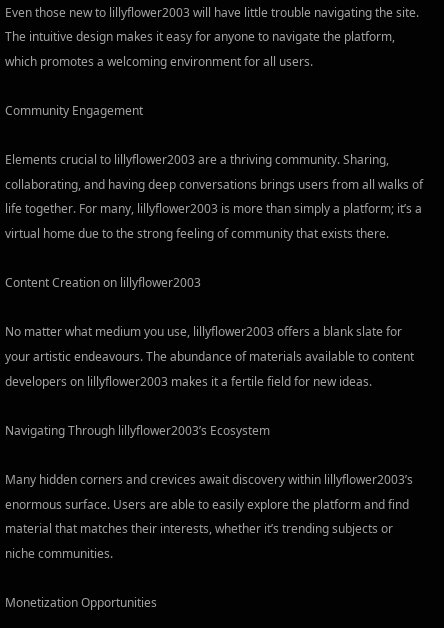Even those new to lillyflower2003 will have little trouble navigating the site. The intuitive design makes it easy for anyone to navigate the platform, which promotes a welcoming environment for all users.

Community Engagement

Elements crucial to lillyflower2003 are a thriving community. Sharing, collaborating, and having deep conversations brings users from all walks of life together. For many, lillyflower2003 is more than simply a platform; it’s a virtual home due to the strong feeling of community that exists there.

Content Creation on lillyflower2003

No matter what medium you use, lillyflower2003 offers a blank slate for your artistic endeavours. The abundance of materials available to content developers on lillyflower2003 makes it a fertile field for new ideas.

Navigating Through lillyflower2003’s Ecosystem

Many hidden corners and crevices await discovery within lillyflower2003’s enormous surface. Users are able to easily explore the platform and find material that matches their interests, whether it’s trending subjects or niche communities.

Monetization Opportunities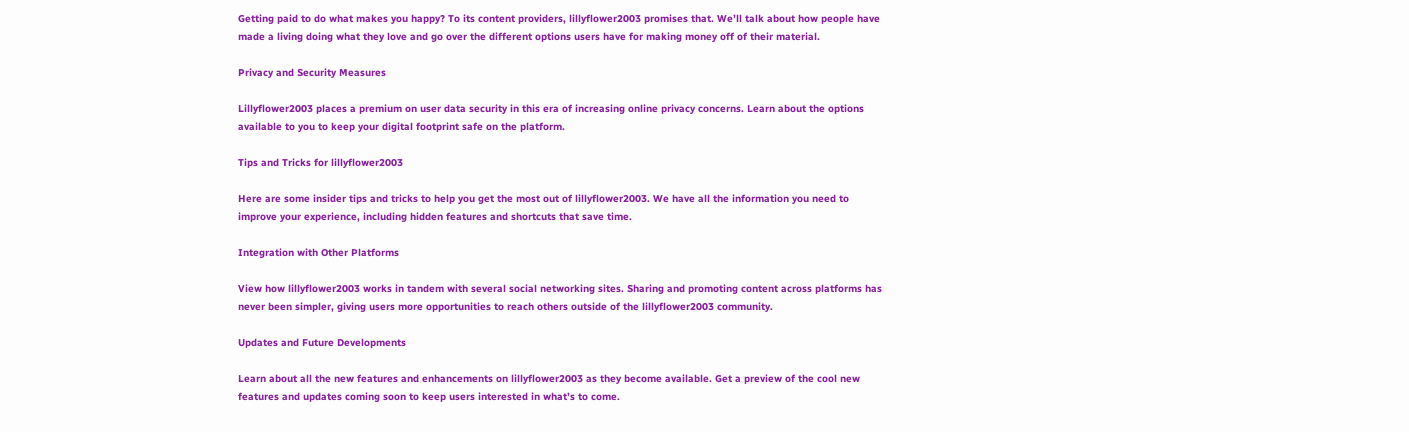Getting paid to do what makes you happy? To its content providers, lillyflower2003 promises that. We’ll talk about how people have made a living doing what they love and go over the different options users have for making money off of their material.

Privacy and Security Measures

Lillyflower2003 places a premium on user data security in this era of increasing online privacy concerns. Learn about the options available to you to keep your digital footprint safe on the platform.

Tips and Tricks for lillyflower2003

Here are some insider tips and tricks to help you get the most out of lillyflower2003. We have all the information you need to improve your experience, including hidden features and shortcuts that save time.

Integration with Other Platforms

View how lillyflower2003 works in tandem with several social networking sites. Sharing and promoting content across platforms has never been simpler, giving users more opportunities to reach others outside of the lillyflower2003 community.

Updates and Future Developments

Learn about all the new features and enhancements on lillyflower2003 as they become available. Get a preview of the cool new features and updates coming soon to keep users interested in what’s to come.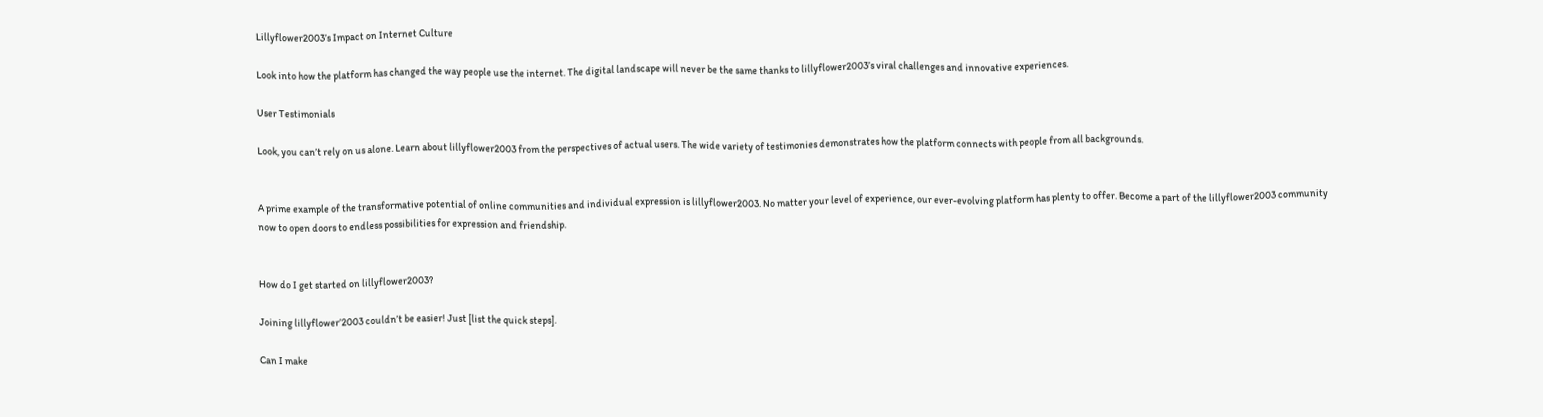Lillyflower2003’s Impact on Internet Culture

Look into how the platform has changed the way people use the internet. The digital landscape will never be the same thanks to lillyflower2003’s viral challenges and innovative experiences.

User Testimonials

Look, you can’t rely on us alone. Learn about lillyflower2003 from the perspectives of actual users. The wide variety of testimonies demonstrates how the platform connects with people from all backgrounds.


A prime example of the transformative potential of online communities and individual expression is lillyflower2003. No matter your level of experience, our ever-evolving platform has plenty to offer. Become a part of the lillyflower2003 community now to open doors to endless possibilities for expression and friendship.


How do I get started on lillyflower2003?

Joining lillyflower’2003 couldn’t be easier! Just [list the quick steps].

Can I make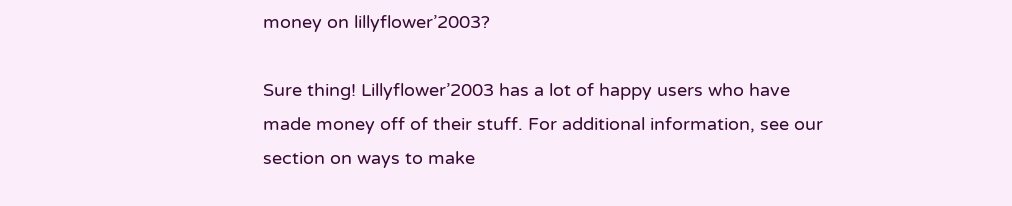money on lillyflower’2003?

Sure thing! Lillyflower’2003 has a lot of happy users who have made money off of their stuff. For additional information, see our section on ways to make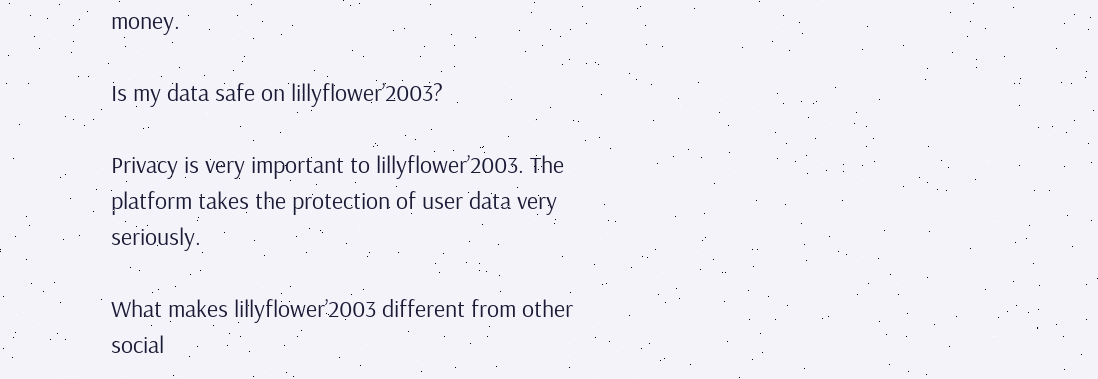money.

Is my data safe on lillyflower’2003?

Privacy is very important to lillyflower’2003. The platform takes the protection of user data very seriously.

What makes lillyflower’2003 different from other social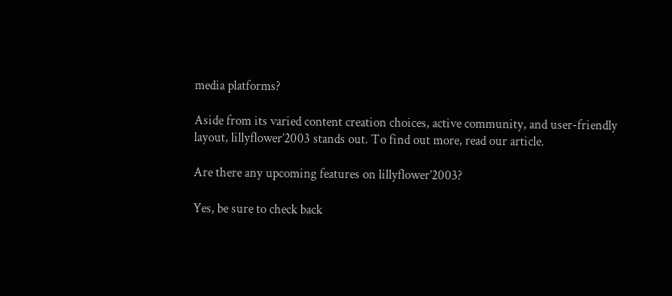media platforms?

Aside from its varied content creation choices, active community, and user-friendly layout, lillyflower’2003 stands out. To find out more, read our article.

Are there any upcoming features on lillyflower’2003?

Yes, be sure to check back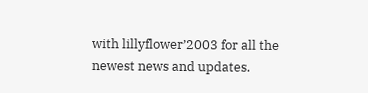with lillyflower’2003 for all the newest news and updates.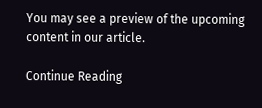You may see a preview of the upcoming content in our article.

Continue Reading